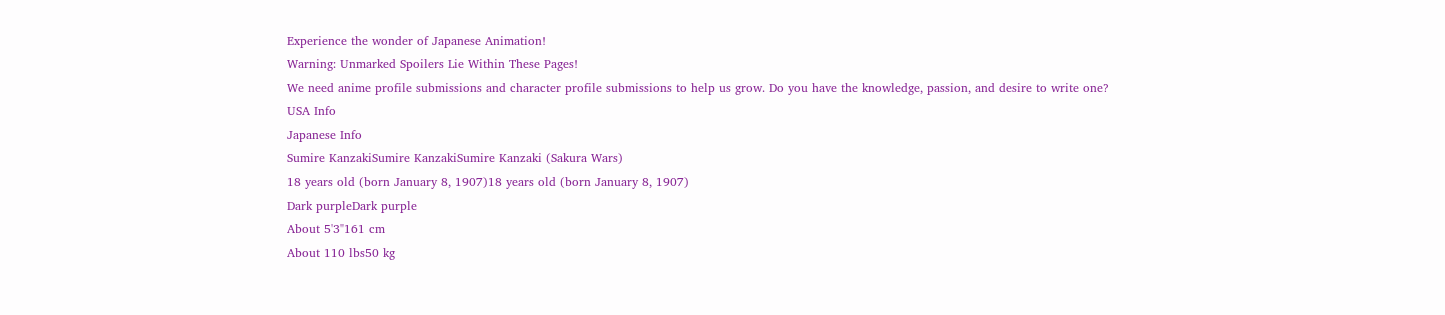Experience the wonder of Japanese Animation!
Warning: Unmarked Spoilers Lie Within These Pages!
We need anime profile submissions and character profile submissions to help us grow. Do you have the knowledge, passion, and desire to write one?
USA Info
Japanese Info
Sumire KanzakiSumire KanzakiSumire Kanzaki (Sakura Wars)
18 years old (born January 8, 1907)18 years old (born January 8, 1907)
Dark purpleDark purple
About 5'3"161 cm
About 110 lbs50 kg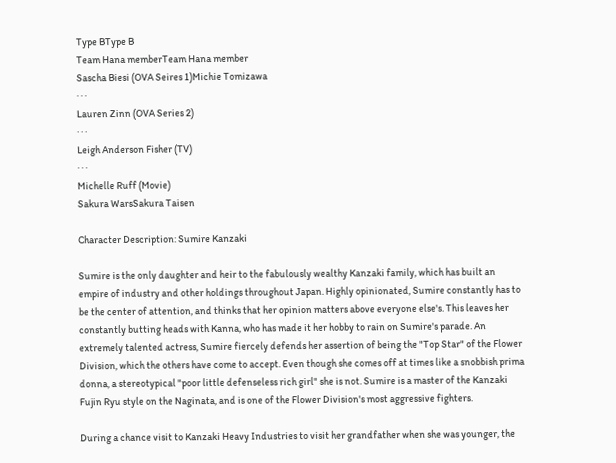Type BType B
Team Hana memberTeam Hana member
Sascha Biesi (OVA Seires 1)Michie Tomizawa
· · ·
Lauren Zinn (OVA Series 2)
· · ·
Leigh Anderson Fisher (TV)
· · ·
Michelle Ruff (Movie)
Sakura WarsSakura Taisen

Character Description: Sumire Kanzaki

Sumire is the only daughter and heir to the fabulously wealthy Kanzaki family, which has built an empire of industry and other holdings throughout Japan. Highly opinionated, Sumire constantly has to be the center of attention, and thinks that her opinion matters above everyone else's. This leaves her constantly butting heads with Kanna, who has made it her hobby to rain on Sumire's parade. An extremely talented actress, Sumire fiercely defends her assertion of being the "Top Star" of the Flower Division, which the others have come to accept. Even though she comes off at times like a snobbish prima donna, a stereotypical "poor little defenseless rich girl" she is not. Sumire is a master of the Kanzaki Fujin Ryu style on the Naginata, and is one of the Flower Division's most aggressive fighters.

During a chance visit to Kanzaki Heavy Industries to visit her grandfather when she was younger, the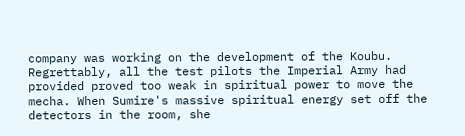company was working on the development of the Koubu. Regrettably, all the test pilots the Imperial Army had provided proved too weak in spiritual power to move the mecha. When Sumire's massive spiritual energy set off the detectors in the room, she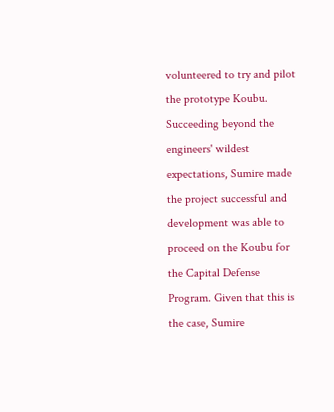volunteered to try and pilot the prototype Koubu. Succeeding beyond the engineers' wildest expectations, Sumire made the project successful and development was able to proceed on the Koubu for the Capital Defense Program. Given that this is the case, Sumire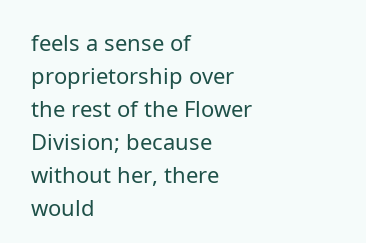feels a sense of proprietorship over the rest of the Flower Division; because without her, there would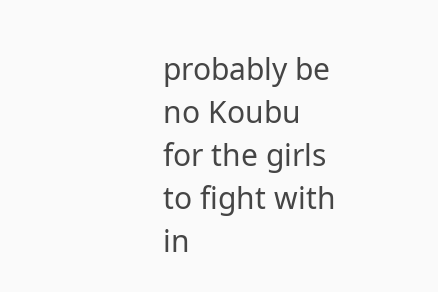probably be no Koubu for the girls to fight with in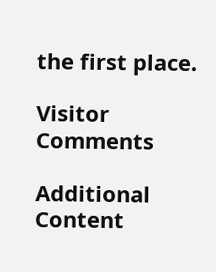the first place.

Visitor Comments

Additional Content